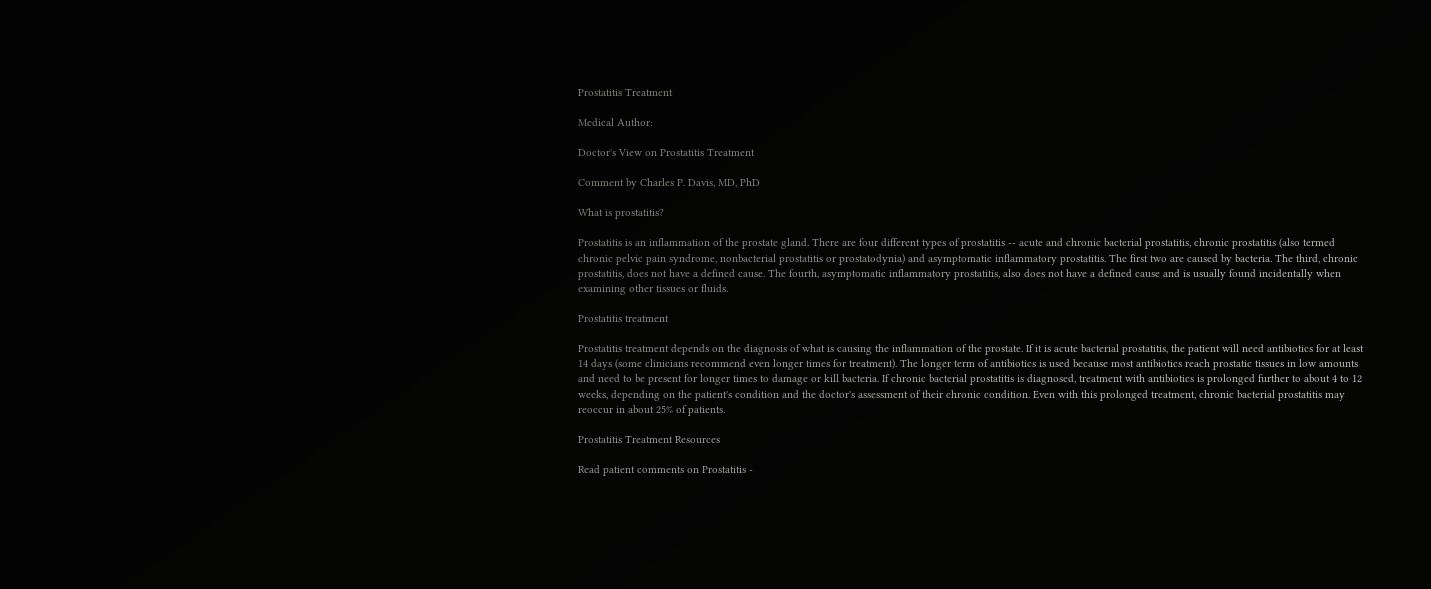Prostatitis Treatment

Medical Author:

Doctor's View on Prostatitis Treatment

Comment by Charles P. Davis, MD, PhD

What is prostatitis?

Prostatitis is an inflammation of the prostate gland. There are four different types of prostatitis -- acute and chronic bacterial prostatitis, chronic prostatitis (also termed chronic pelvic pain syndrome, nonbacterial prostatitis or prostatodynia) and asymptomatic inflammatory prostatitis. The first two are caused by bacteria. The third, chronic prostatitis, does not have a defined cause. The fourth, asymptomatic inflammatory prostatitis, also does not have a defined cause and is usually found incidentally when examining other tissues or fluids.

Prostatitis treatment

Prostatitis treatment depends on the diagnosis of what is causing the inflammation of the prostate. If it is acute bacterial prostatitis, the patient will need antibiotics for at least 14 days (some clinicians recommend even longer times for treatment). The longer term of antibiotics is used because most antibiotics reach prostatic tissues in low amounts and need to be present for longer times to damage or kill bacteria. If chronic bacterial prostatitis is diagnosed, treatment with antibiotics is prolonged further to about 4 to 12 weeks, depending on the patient's condition and the doctor's assessment of their chronic condition. Even with this prolonged treatment, chronic bacterial prostatitis may reoccur in about 25% of patients.

Prostatitis Treatment Resources

Read patient comments on Prostatitis -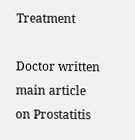Treatment

Doctor written main article on Prostatitis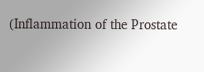(Inflammation of the Prostate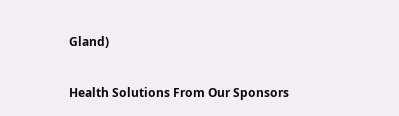Gland)

Health Solutions From Our Sponsors